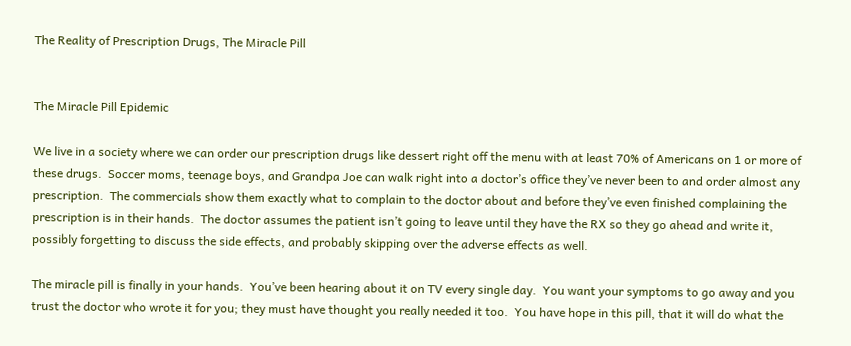The Reality of Prescription Drugs, The Miracle Pill


The Miracle Pill Epidemic

We live in a society where we can order our prescription drugs like dessert right off the menu with at least 70% of Americans on 1 or more of these drugs.  Soccer moms, teenage boys, and Grandpa Joe can walk right into a doctor’s office they’ve never been to and order almost any prescription.  The commercials show them exactly what to complain to the doctor about and before they’ve even finished complaining the prescription is in their hands.  The doctor assumes the patient isn’t going to leave until they have the RX so they go ahead and write it, possibly forgetting to discuss the side effects, and probably skipping over the adverse effects as well.

The miracle pill is finally in your hands.  You’ve been hearing about it on TV every single day.  You want your symptoms to go away and you trust the doctor who wrote it for you; they must have thought you really needed it too.  You have hope in this pill, that it will do what the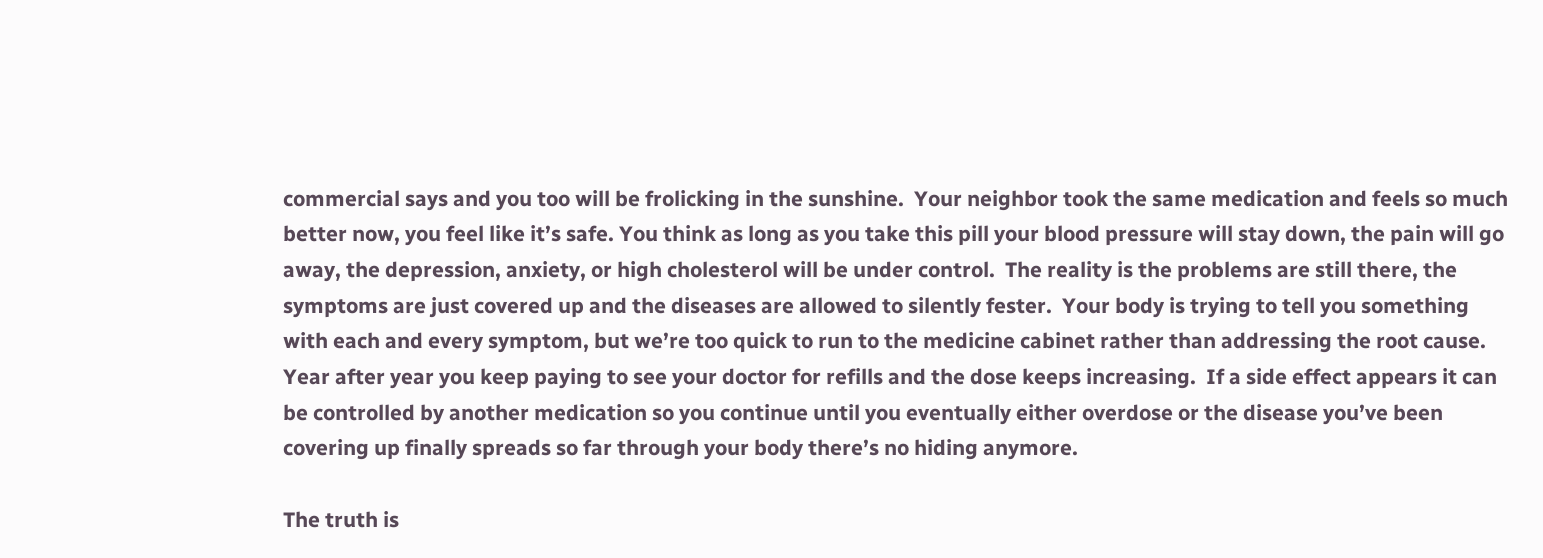commercial says and you too will be frolicking in the sunshine.  Your neighbor took the same medication and feels so much better now, you feel like it’s safe. You think as long as you take this pill your blood pressure will stay down, the pain will go away, the depression, anxiety, or high cholesterol will be under control.  The reality is the problems are still there, the symptoms are just covered up and the diseases are allowed to silently fester.  Your body is trying to tell you something with each and every symptom, but we’re too quick to run to the medicine cabinet rather than addressing the root cause.  Year after year you keep paying to see your doctor for refills and the dose keeps increasing.  If a side effect appears it can be controlled by another medication so you continue until you eventually either overdose or the disease you’ve been covering up finally spreads so far through your body there’s no hiding anymore.

The truth is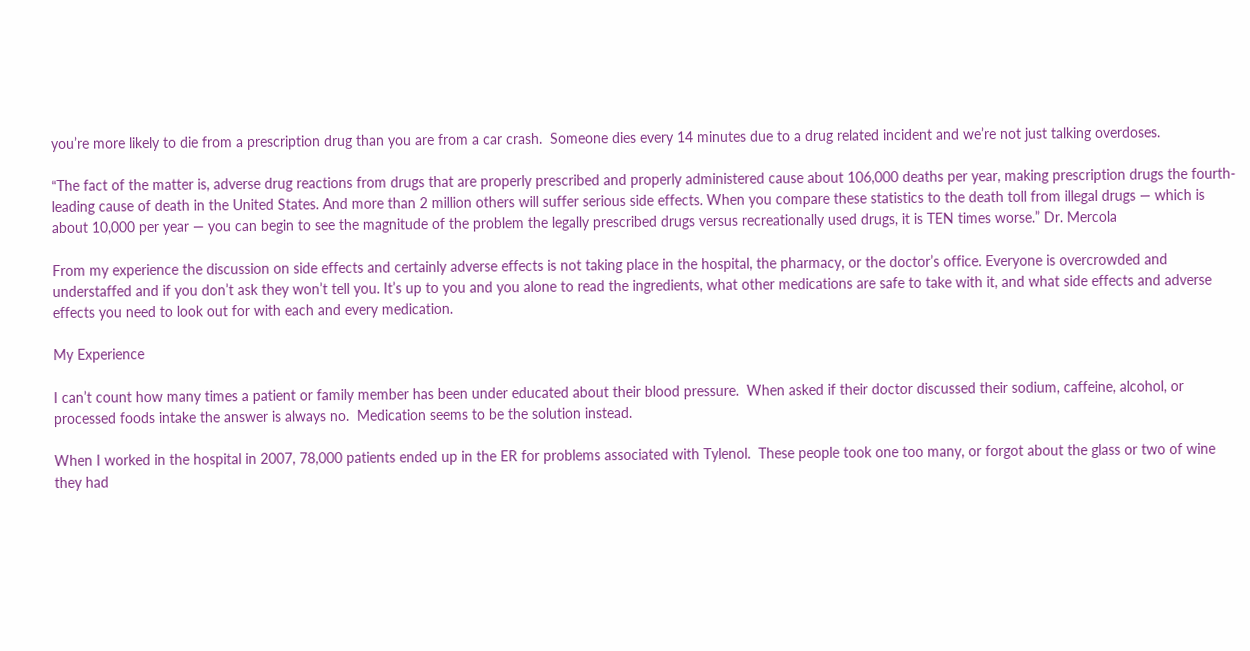you’re more likely to die from a prescription drug than you are from a car crash.  Someone dies every 14 minutes due to a drug related incident and we’re not just talking overdoses.

“The fact of the matter is, adverse drug reactions from drugs that are properly prescribed and properly administered cause about 106,000 deaths per year, making prescription drugs the fourth-leading cause of death in the United States. And more than 2 million others will suffer serious side effects. When you compare these statistics to the death toll from illegal drugs — which is about 10,000 per year — you can begin to see the magnitude of the problem the legally prescribed drugs versus recreationally used drugs, it is TEN times worse.” Dr. Mercola

From my experience the discussion on side effects and certainly adverse effects is not taking place in the hospital, the pharmacy, or the doctor’s office. Everyone is overcrowded and understaffed and if you don’t ask they won’t tell you. It’s up to you and you alone to read the ingredients, what other medications are safe to take with it, and what side effects and adverse effects you need to look out for with each and every medication.

My Experience

I can’t count how many times a patient or family member has been under educated about their blood pressure.  When asked if their doctor discussed their sodium, caffeine, alcohol, or processed foods intake the answer is always no.  Medication seems to be the solution instead.

When I worked in the hospital in 2007, 78,000 patients ended up in the ER for problems associated with Tylenol.  These people took one too many, or forgot about the glass or two of wine they had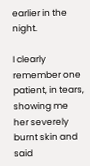earlier in the night.

I clearly remember one patient, in tears, showing me her severely burnt skin and said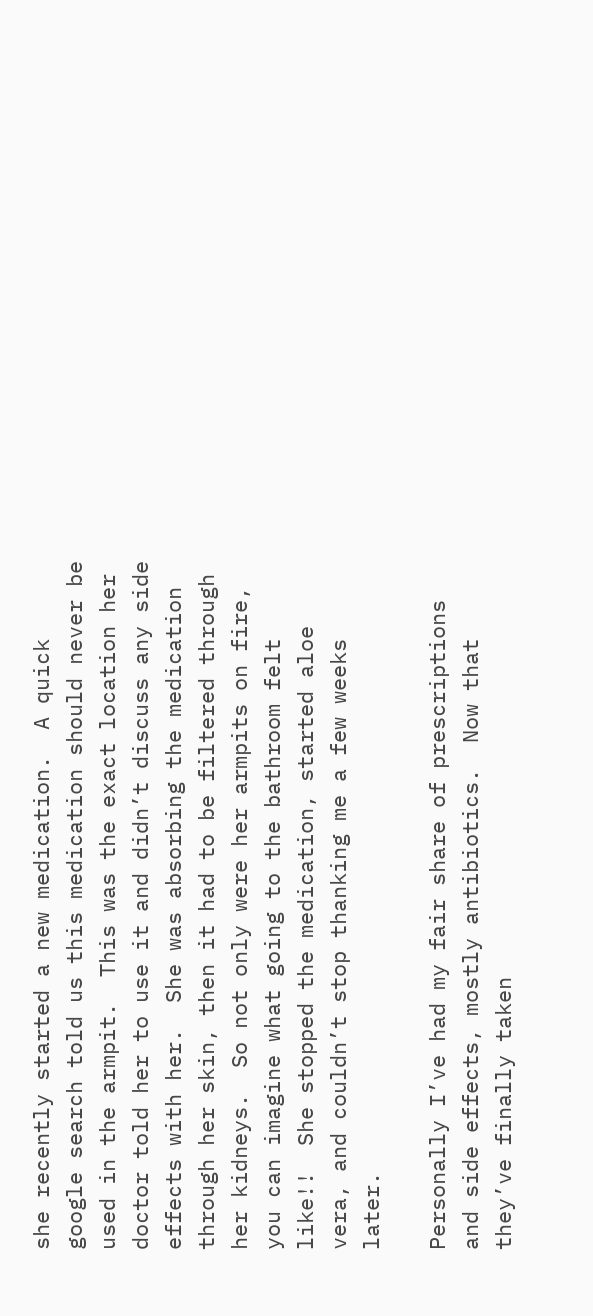she recently started a new medication.  A quick google search told us this medication should never be used in the armpit.  This was the exact location her doctor told her to use it and didn’t discuss any side effects with her.  She was absorbing the medication through her skin, then it had to be filtered through her kidneys.  So not only were her armpits on fire, you can imagine what going to the bathroom felt like!!  She stopped the medication, started aloe vera, and couldn’t stop thanking me a few weeks later.

Personally I’ve had my fair share of prescriptions and side effects, mostly antibiotics.  Now that they’ve finally taken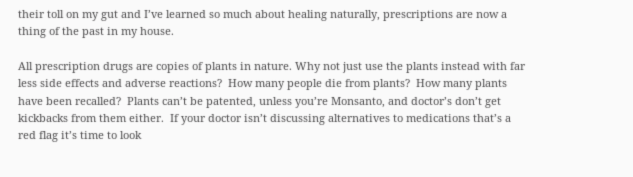their toll on my gut and I’ve learned so much about healing naturally, prescriptions are now a thing of the past in my house.

All prescription drugs are copies of plants in nature. Why not just use the plants instead with far less side effects and adverse reactions?  How many people die from plants?  How many plants have been recalled?  Plants can’t be patented, unless you’re Monsanto, and doctor’s don’t get kickbacks from them either.  If your doctor isn’t discussing alternatives to medications that’s a red flag it’s time to look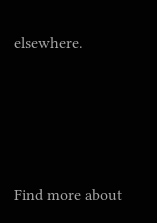elsewhere.




Find more about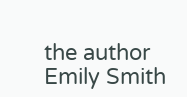the author Emily Smith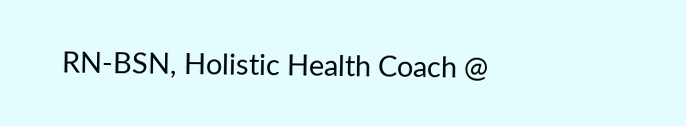RN-BSN, Holistic Health Coach @